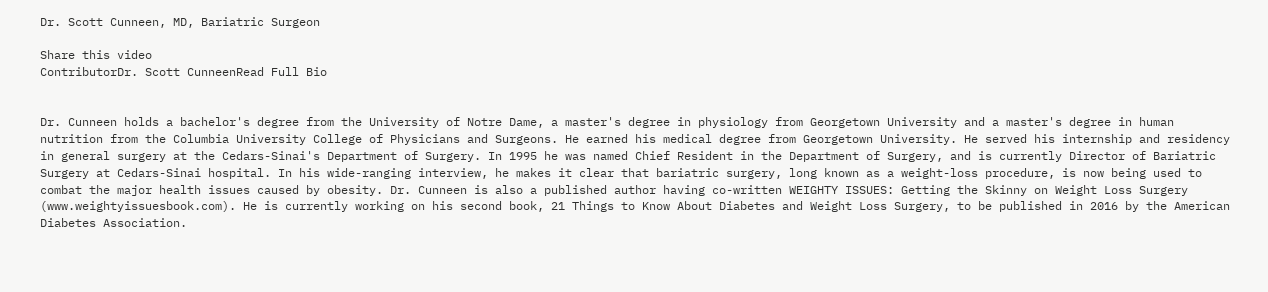Dr. Scott Cunneen, MD, Bariatric Surgeon

Share this video
ContributorDr. Scott CunneenRead Full Bio


Dr. Cunneen holds a bachelor's degree from the University of Notre Dame, a master's degree in physiology from Georgetown University and a master's degree in human nutrition from the Columbia University College of Physicians and Surgeons. He earned his medical degree from Georgetown University. He served his internship and residency in general surgery at the Cedars-Sinai's Department of Surgery. In 1995 he was named Chief Resident in the Department of Surgery, and is currently Director of Bariatric Surgery at Cedars-Sinai hospital. In his wide-ranging interview, he makes it clear that bariatric surgery, long known as a weight-loss procedure, is now being used to combat the major health issues caused by obesity. Dr. Cunneen is also a published author having co-written WEIGHTY ISSUES: Getting the Skinny on Weight Loss Surgery (www.weightyissuesbook.com). He is currently working on his second book, 21 Things to Know About Diabetes and Weight Loss Surgery, to be published in 2016 by the American Diabetes Association.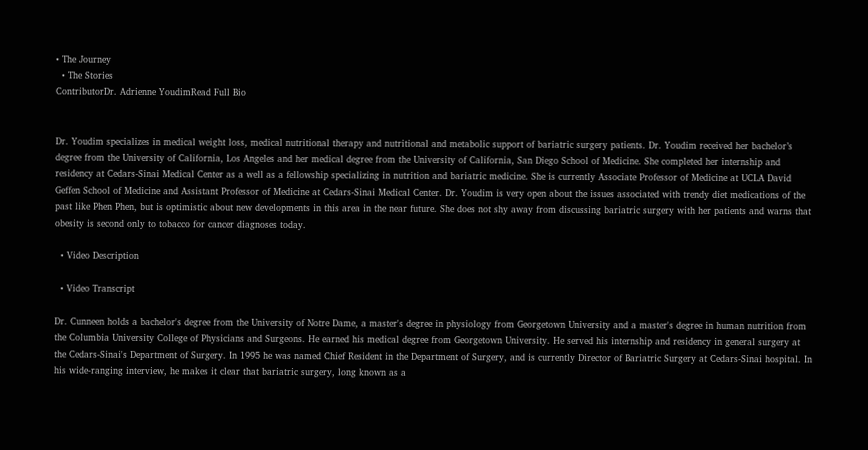• The Journey
  • The Stories
ContributorDr. Adrienne YoudimRead Full Bio


Dr. Youdim specializes in medical weight loss, medical nutritional therapy and nutritional and metabolic support of bariatric surgery patients. Dr. Youdim received her bachelor’s degree from the University of California, Los Angeles and her medical degree from the University of California, San Diego School of Medicine. She completed her internship and residency at Cedars-Sinai Medical Center as a well as a fellowship specializing in nutrition and bariatric medicine. She is currently Associate Professor of Medicine at UCLA David Geffen School of Medicine and Assistant Professor of Medicine at Cedars-Sinai Medical Center. Dr. Youdim is very open about the issues associated with trendy diet medications of the past like Phen Phen, but is optimistic about new developments in this area in the near future. She does not shy away from discussing bariatric surgery with her patients and warns that obesity is second only to tobacco for cancer diagnoses today.

  • Video Description

  • Video Transcript

Dr. Cunneen holds a bachelor's degree from the University of Notre Dame, a master's degree in physiology from Georgetown University and a master's degree in human nutrition from the Columbia University College of Physicians and Surgeons. He earned his medical degree from Georgetown University. He served his internship and residency in general surgery at the Cedars-Sinai's Department of Surgery. In 1995 he was named Chief Resident in the Department of Surgery, and is currently Director of Bariatric Surgery at Cedars-Sinai hospital. In his wide-ranging interview, he makes it clear that bariatric surgery, long known as a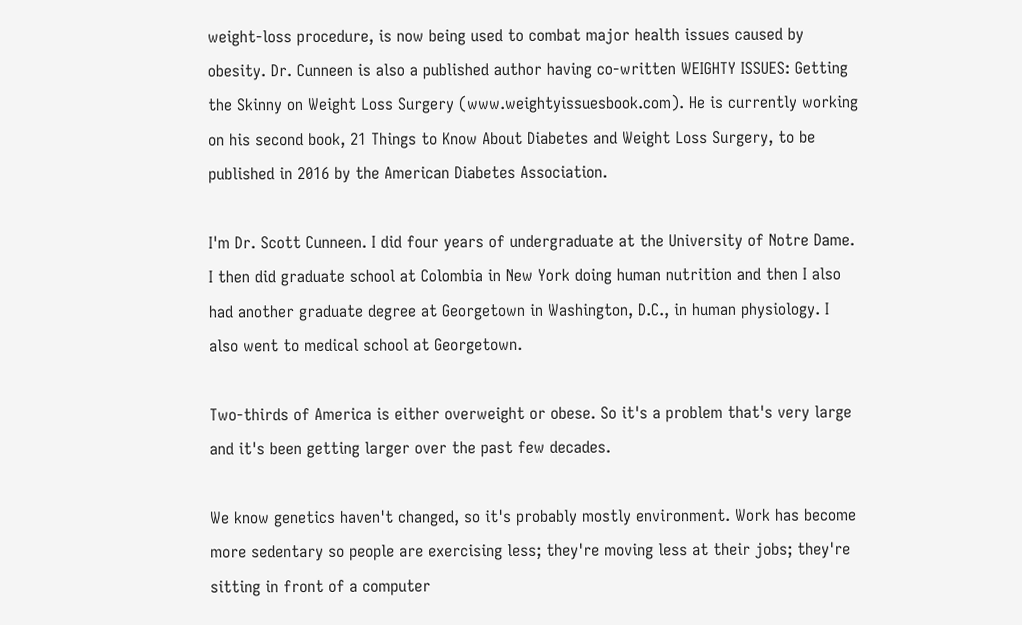weight-loss procedure, is now being used to combat major health issues caused by obesity. Dr. Cunneen is also a published author having co-written WEIGHTY ISSUES: Getting the Skinny on Weight Loss Surgery (www.weightyissuesbook.com). He is currently working on his second book, 21 Things to Know About Diabetes and Weight Loss Surgery, to be published in 2016 by the American Diabetes Association.

I'm Dr. Scott Cunneen. I did four years of undergraduate at the University of Notre Dame. I then did graduate school at Colombia in New York doing human nutrition and then I also had another graduate degree at Georgetown in Washington, D.C., in human physiology. I also went to medical school at Georgetown.

Two-thirds of America is either overweight or obese. So it's a problem that's very large and it's been getting larger over the past few decades.

We know genetics haven't changed, so it's probably mostly environment. Work has become more sedentary so people are exercising less; they're moving less at their jobs; they're sitting in front of a computer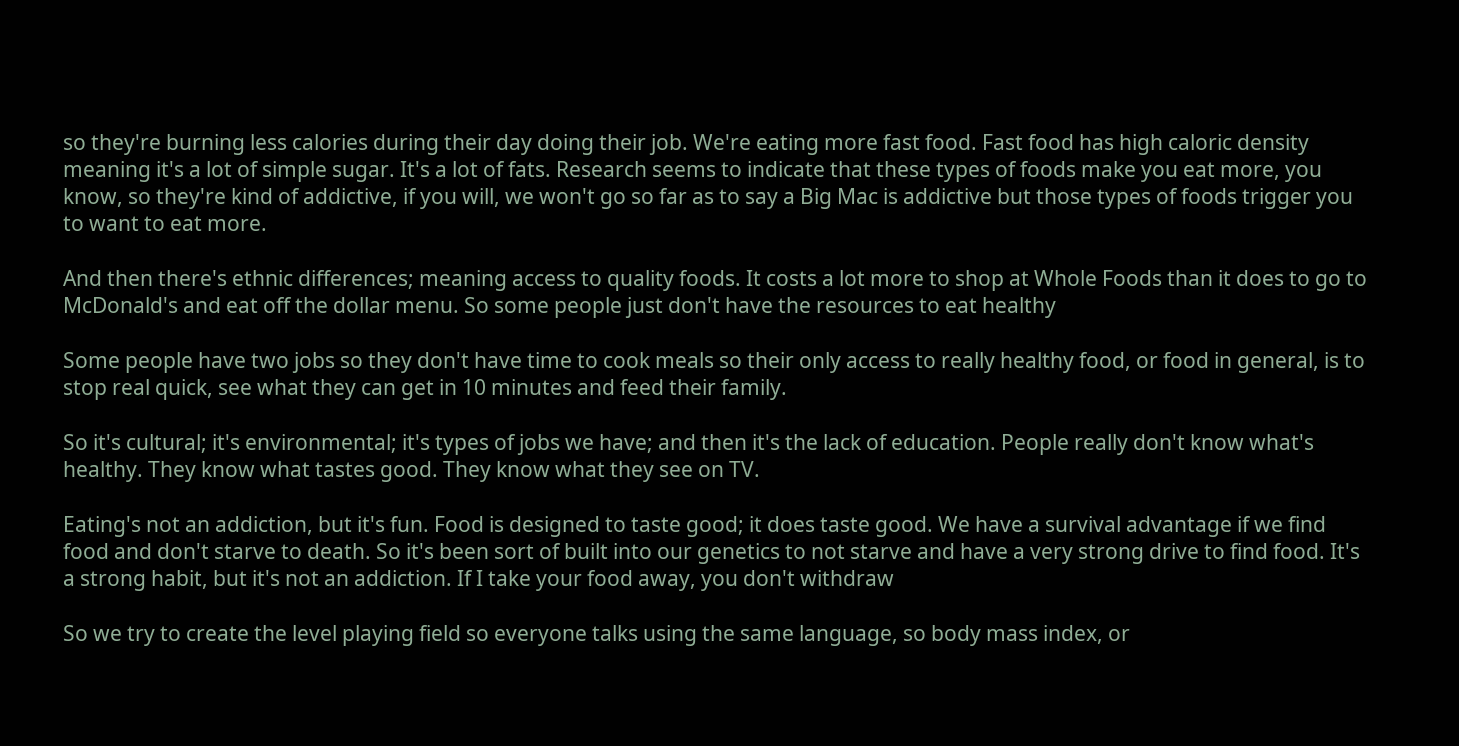so they're burning less calories during their day doing their job. We're eating more fast food. Fast food has high caloric density meaning it's a lot of simple sugar. It's a lot of fats. Research seems to indicate that these types of foods make you eat more, you know, so they're kind of addictive, if you will, we won't go so far as to say a Big Mac is addictive but those types of foods trigger you to want to eat more.

And then there's ethnic differences; meaning access to quality foods. It costs a lot more to shop at Whole Foods than it does to go to McDonald's and eat off the dollar menu. So some people just don't have the resources to eat healthy

Some people have two jobs so they don't have time to cook meals so their only access to really healthy food, or food in general, is to stop real quick, see what they can get in 10 minutes and feed their family.

So it's cultural; it's environmental; it's types of jobs we have; and then it's the lack of education. People really don't know what's healthy. They know what tastes good. They know what they see on TV.

Eating's not an addiction, but it's fun. Food is designed to taste good; it does taste good. We have a survival advantage if we find food and don't starve to death. So it's been sort of built into our genetics to not starve and have a very strong drive to find food. It's a strong habit, but it's not an addiction. If I take your food away, you don't withdraw

So we try to create the level playing field so everyone talks using the same language, so body mass index, or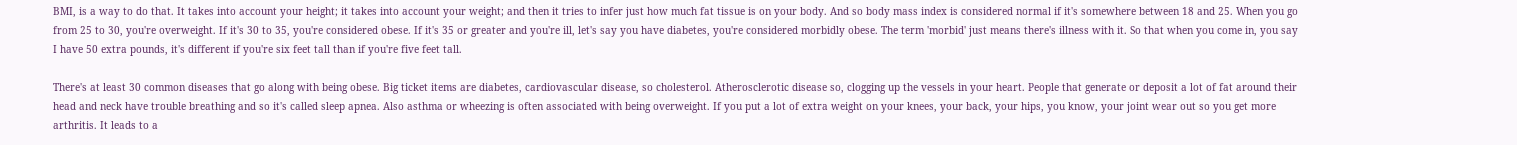BMI, is a way to do that. It takes into account your height; it takes into account your weight; and then it tries to infer just how much fat tissue is on your body. And so body mass index is considered normal if it's somewhere between 18 and 25. When you go from 25 to 30, you're overweight. If it's 30 to 35, you're considered obese. If it's 35 or greater and you're ill, let's say you have diabetes, you're considered morbidly obese. The term 'morbid' just means there's illness with it. So that when you come in, you say I have 50 extra pounds, it's different if you're six feet tall than if you're five feet tall.

There's at least 30 common diseases that go along with being obese. Big ticket items are diabetes, cardiovascular disease, so cholesterol. Atherosclerotic disease so, clogging up the vessels in your heart. People that generate or deposit a lot of fat around their head and neck have trouble breathing and so it's called sleep apnea. Also asthma or wheezing is often associated with being overweight. If you put a lot of extra weight on your knees, your back, your hips, you know, your joint wear out so you get more arthritis. It leads to a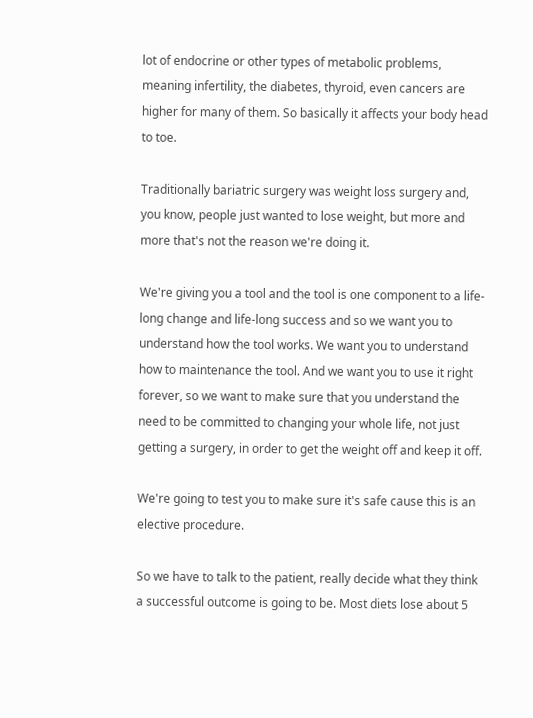lot of endocrine or other types of metabolic problems, meaning infertility, the diabetes, thyroid, even cancers are higher for many of them. So basically it affects your body head to toe.

Traditionally bariatric surgery was weight loss surgery and, you know, people just wanted to lose weight, but more and more that's not the reason we're doing it.

We're giving you a tool and the tool is one component to a life-long change and life-long success and so we want you to understand how the tool works. We want you to understand how to maintenance the tool. And we want you to use it right forever, so we want to make sure that you understand the need to be committed to changing your whole life, not just getting a surgery, in order to get the weight off and keep it off.

We're going to test you to make sure it's safe cause this is an elective procedure.

So we have to talk to the patient, really decide what they think a successful outcome is going to be. Most diets lose about 5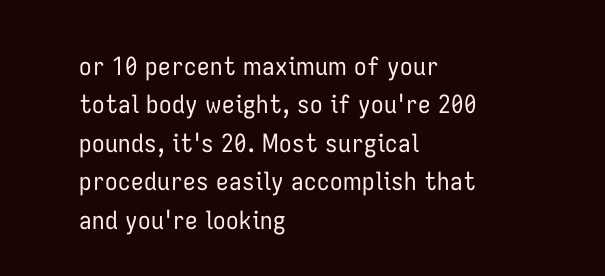or 10 percent maximum of your total body weight, so if you're 200 pounds, it's 20. Most surgical procedures easily accomplish that and you're looking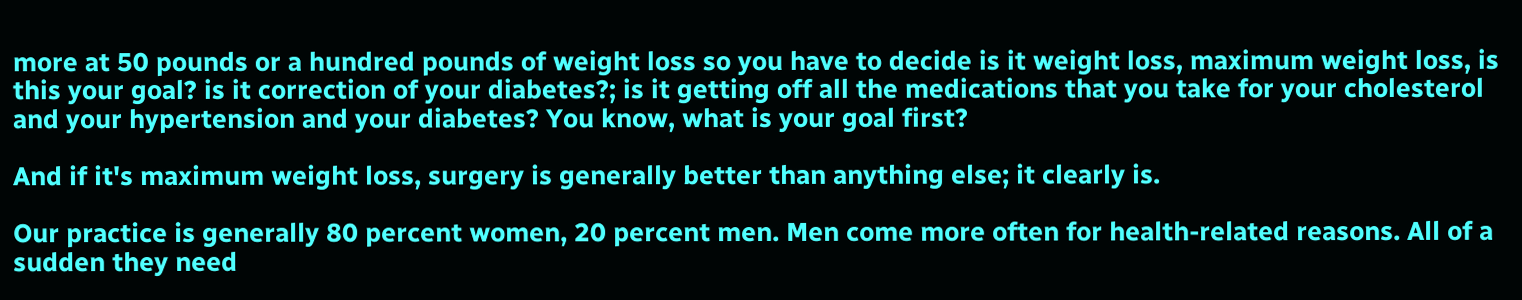more at 50 pounds or a hundred pounds of weight loss so you have to decide is it weight loss, maximum weight loss, is this your goal? is it correction of your diabetes?; is it getting off all the medications that you take for your cholesterol and your hypertension and your diabetes? You know, what is your goal first?

And if it's maximum weight loss, surgery is generally better than anything else; it clearly is.

Our practice is generally 80 percent women, 20 percent men. Men come more often for health-related reasons. All of a sudden they need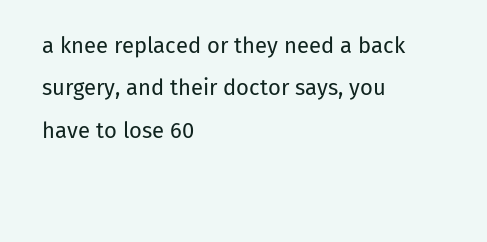a knee replaced or they need a back surgery, and their doctor says, you have to lose 60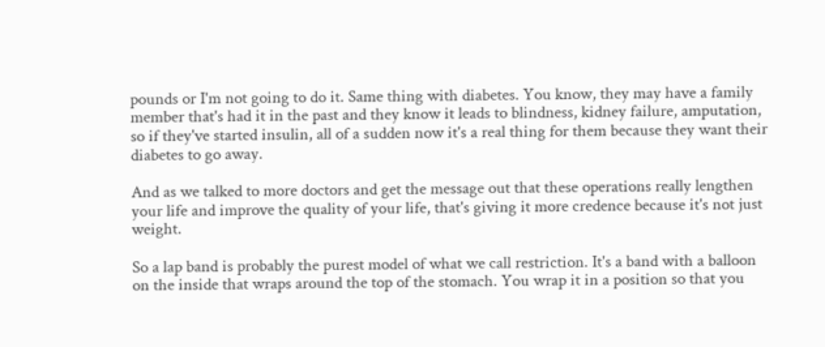pounds or I'm not going to do it. Same thing with diabetes. You know, they may have a family member that's had it in the past and they know it leads to blindness, kidney failure, amputation, so if they've started insulin, all of a sudden now it's a real thing for them because they want their diabetes to go away.

And as we talked to more doctors and get the message out that these operations really lengthen your life and improve the quality of your life, that's giving it more credence because it's not just weight.

So a lap band is probably the purest model of what we call restriction. It's a band with a balloon on the inside that wraps around the top of the stomach. You wrap it in a position so that you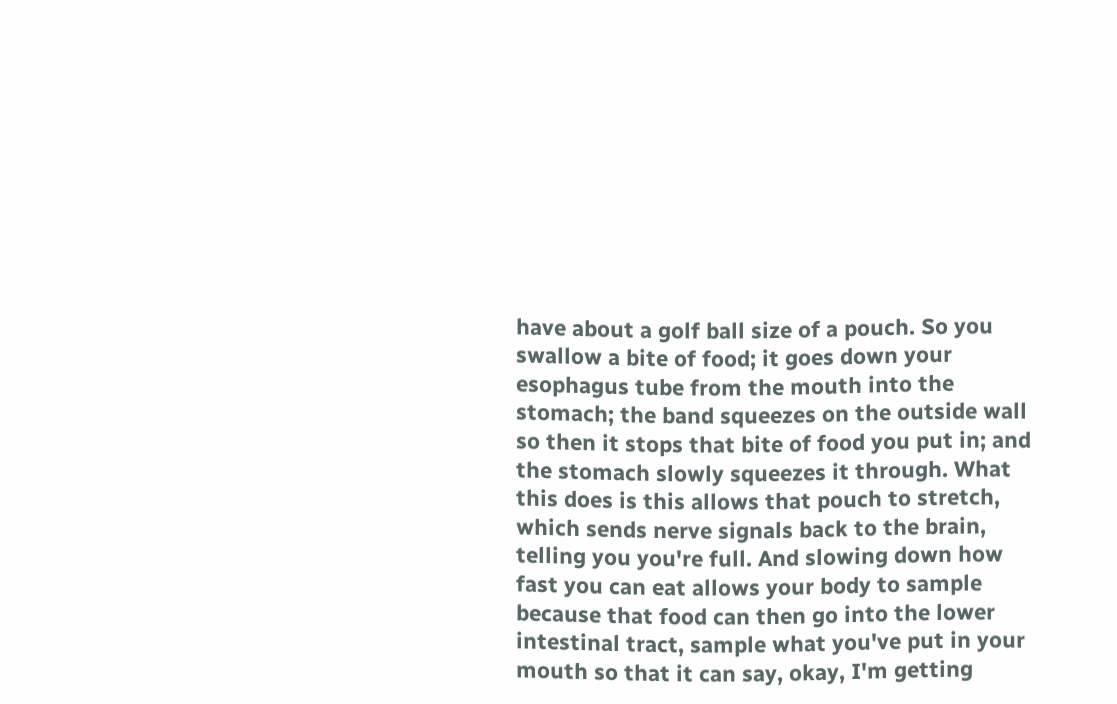have about a golf ball size of a pouch. So you swallow a bite of food; it goes down your esophagus tube from the mouth into the stomach; the band squeezes on the outside wall so then it stops that bite of food you put in; and the stomach slowly squeezes it through. What this does is this allows that pouch to stretch, which sends nerve signals back to the brain, telling you you're full. And slowing down how fast you can eat allows your body to sample because that food can then go into the lower intestinal tract, sample what you've put in your mouth so that it can say, okay, I'm getting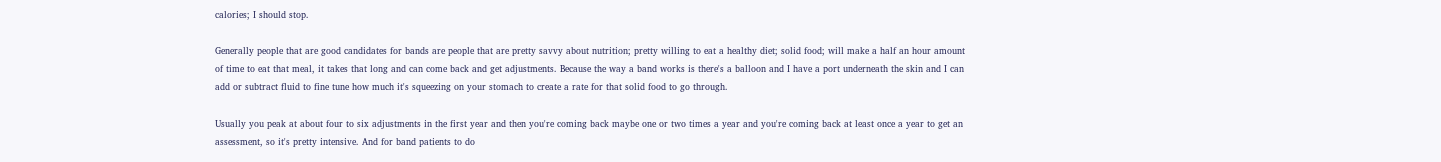calories; I should stop.

Generally people that are good candidates for bands are people that are pretty savvy about nutrition; pretty willing to eat a healthy diet; solid food; will make a half an hour amount of time to eat that meal, it takes that long and can come back and get adjustments. Because the way a band works is there's a balloon and I have a port underneath the skin and I can add or subtract fluid to fine tune how much it's squeezing on your stomach to create a rate for that solid food to go through.

Usually you peak at about four to six adjustments in the first year and then you're coming back maybe one or two times a year and you're coming back at least once a year to get an assessment, so it's pretty intensive. And for band patients to do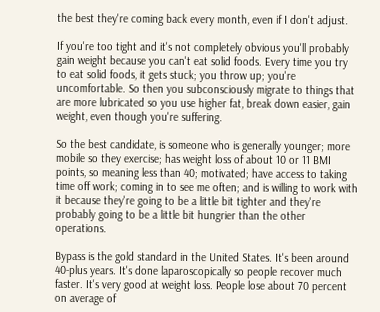the best they're coming back every month, even if I don't adjust.

If you're too tight and it's not completely obvious you'll probably gain weight because you can't eat solid foods. Every time you try to eat solid foods, it gets stuck; you throw up; you're uncomfortable. So then you subconsciously migrate to things that are more lubricated so you use higher fat, break down easier, gain weight, even though you're suffering.

So the best candidate, is someone who is generally younger; more mobile so they exercise; has weight loss of about 10 or 11 BMI points, so meaning less than 40; motivated; have access to taking time off work; coming in to see me often; and is willing to work with it because they're going to be a little bit tighter and they're probably going to be a little bit hungrier than the other operations.

Bypass is the gold standard in the United States. It's been around 40-plus years. It's done laparoscopically so people recover much faster. It's very good at weight loss. People lose about 70 percent on average of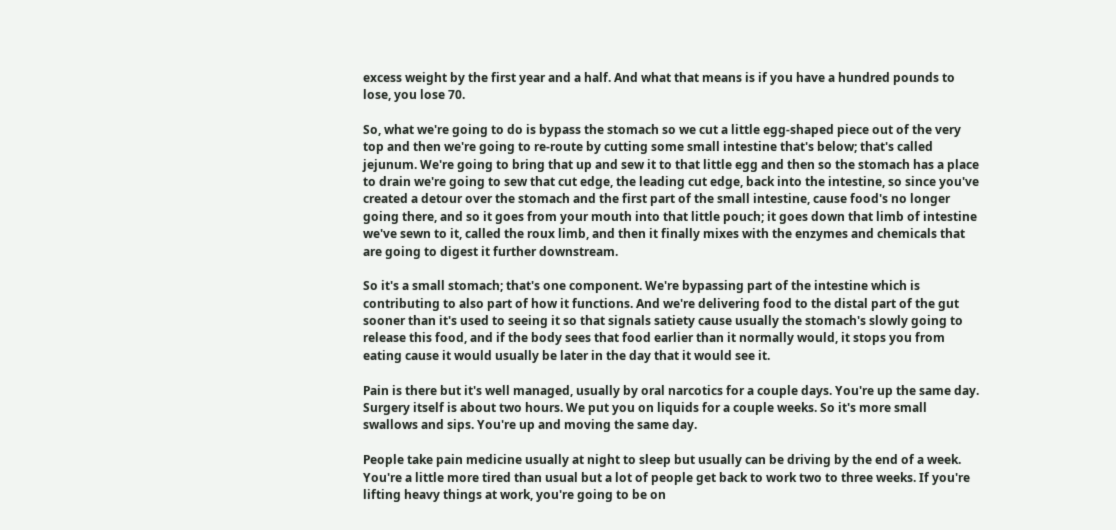excess weight by the first year and a half. And what that means is if you have a hundred pounds to lose, you lose 70.

So, what we're going to do is bypass the stomach so we cut a little egg-shaped piece out of the very top and then we're going to re-route by cutting some small intestine that's below; that's called jejunum. We're going to bring that up and sew it to that little egg and then so the stomach has a place to drain we're going to sew that cut edge, the leading cut edge, back into the intestine, so since you've created a detour over the stomach and the first part of the small intestine, cause food's no longer going there, and so it goes from your mouth into that little pouch; it goes down that limb of intestine we've sewn to it, called the roux limb, and then it finally mixes with the enzymes and chemicals that are going to digest it further downstream.

So it's a small stomach; that's one component. We're bypassing part of the intestine which is contributing to also part of how it functions. And we're delivering food to the distal part of the gut sooner than it's used to seeing it so that signals satiety cause usually the stomach's slowly going to release this food, and if the body sees that food earlier than it normally would, it stops you from eating cause it would usually be later in the day that it would see it.

Pain is there but it's well managed, usually by oral narcotics for a couple days. You're up the same day. Surgery itself is about two hours. We put you on liquids for a couple weeks. So it's more small swallows and sips. You're up and moving the same day.

People take pain medicine usually at night to sleep but usually can be driving by the end of a week. You're a little more tired than usual but a lot of people get back to work two to three weeks. If you're lifting heavy things at work, you're going to be on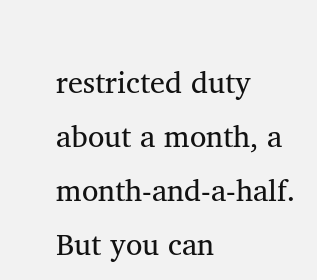restricted duty about a month, a month-and-a-half. But you can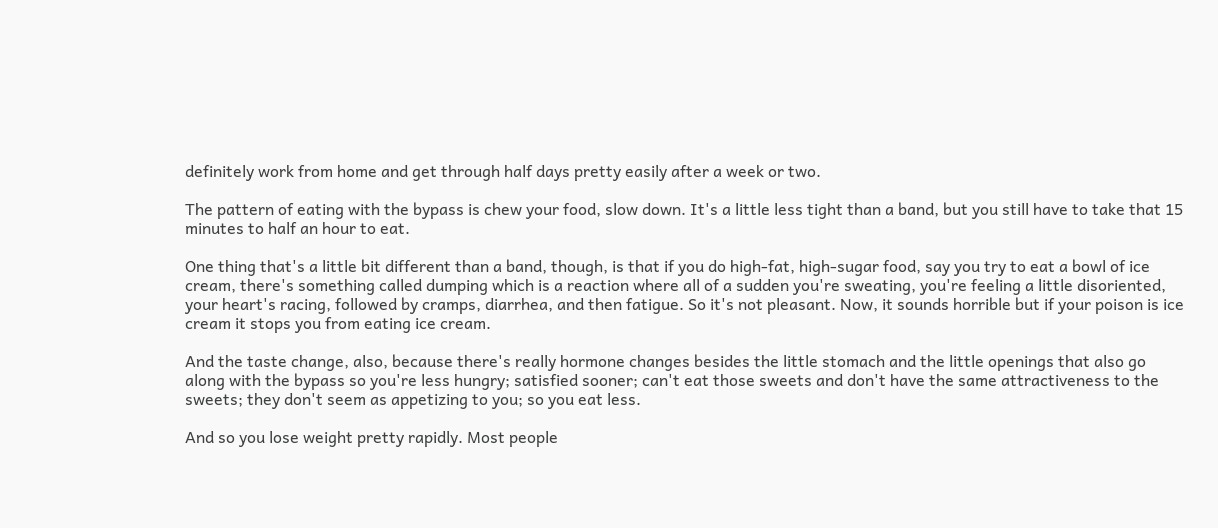definitely work from home and get through half days pretty easily after a week or two.

The pattern of eating with the bypass is chew your food, slow down. It's a little less tight than a band, but you still have to take that 15 minutes to half an hour to eat.

One thing that's a little bit different than a band, though, is that if you do high-fat, high-sugar food, say you try to eat a bowl of ice cream, there's something called dumping which is a reaction where all of a sudden you're sweating, you're feeling a little disoriented, your heart's racing, followed by cramps, diarrhea, and then fatigue. So it's not pleasant. Now, it sounds horrible but if your poison is ice cream it stops you from eating ice cream.

And the taste change, also, because there's really hormone changes besides the little stomach and the little openings that also go along with the bypass so you're less hungry; satisfied sooner; can't eat those sweets and don't have the same attractiveness to the sweets; they don't seem as appetizing to you; so you eat less.

And so you lose weight pretty rapidly. Most people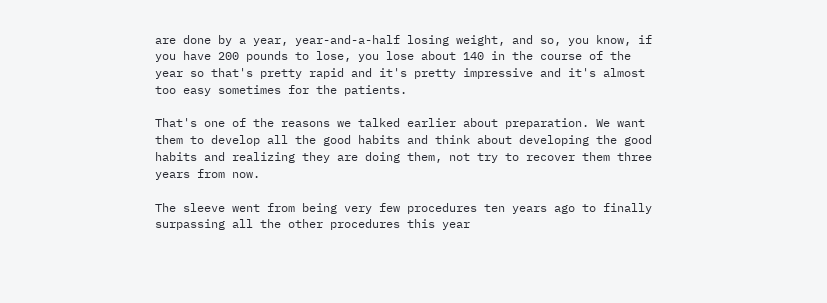are done by a year, year-and-a-half losing weight, and so, you know, if you have 200 pounds to lose, you lose about 140 in the course of the year so that's pretty rapid and it's pretty impressive and it's almost too easy sometimes for the patients.

That's one of the reasons we talked earlier about preparation. We want them to develop all the good habits and think about developing the good habits and realizing they are doing them, not try to recover them three years from now.

The sleeve went from being very few procedures ten years ago to finally surpassing all the other procedures this year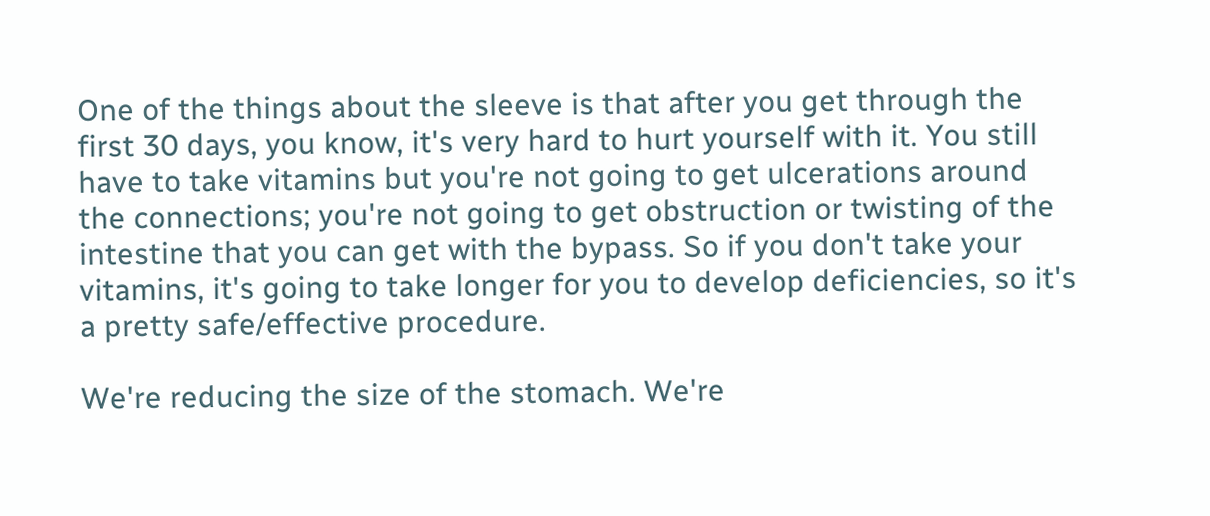One of the things about the sleeve is that after you get through the first 30 days, you know, it's very hard to hurt yourself with it. You still have to take vitamins but you're not going to get ulcerations around the connections; you're not going to get obstruction or twisting of the intestine that you can get with the bypass. So if you don't take your vitamins, it's going to take longer for you to develop deficiencies, so it's a pretty safe/effective procedure.

We're reducing the size of the stomach. We're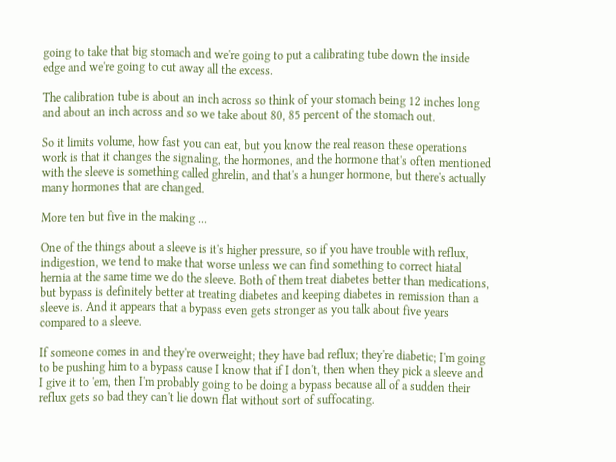going to take that big stomach and we're going to put a calibrating tube down the inside edge and we're going to cut away all the excess.

The calibration tube is about an inch across so think of your stomach being 12 inches long and about an inch across and so we take about 80, 85 percent of the stomach out.

So it limits volume, how fast you can eat, but you know the real reason these operations work is that it changes the signaling, the hormones, and the hormone that's often mentioned with the sleeve is something called ghrelin, and that's a hunger hormone, but there's actually many hormones that are changed.

More ten but five in the making ...

One of the things about a sleeve is it's higher pressure, so if you have trouble with reflux, indigestion, we tend to make that worse unless we can find something to correct hiatal hernia at the same time we do the sleeve. Both of them treat diabetes better than medications, but bypass is definitely better at treating diabetes and keeping diabetes in remission than a sleeve is. And it appears that a bypass even gets stronger as you talk about five years compared to a sleeve.

If someone comes in and they're overweight; they have bad reflux; they're diabetic; I'm going to be pushing him to a bypass cause I know that if I don't, then when they pick a sleeve and I give it to 'em, then I'm probably going to be doing a bypass because all of a sudden their reflux gets so bad they can't lie down flat without sort of suffocating.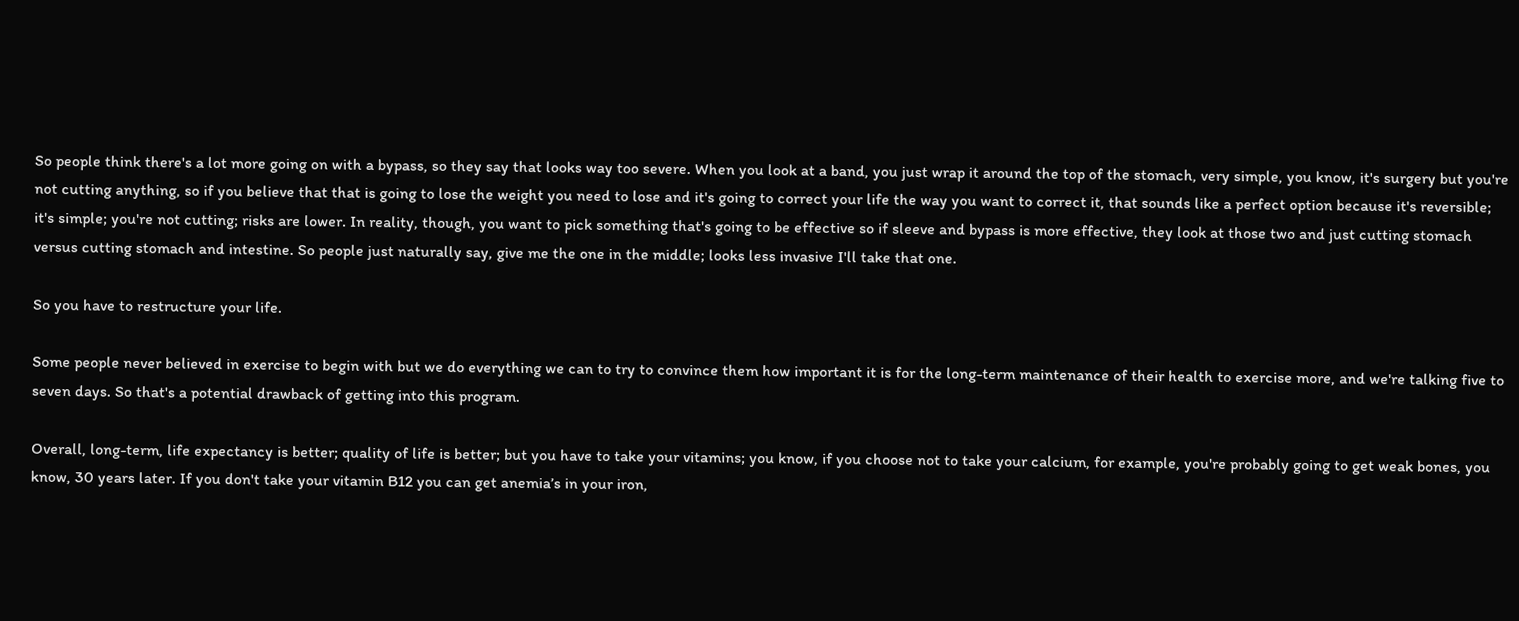So people think there's a lot more going on with a bypass, so they say that looks way too severe. When you look at a band, you just wrap it around the top of the stomach, very simple, you know, it's surgery but you're not cutting anything, so if you believe that that is going to lose the weight you need to lose and it's going to correct your life the way you want to correct it, that sounds like a perfect option because it's reversible; it's simple; you're not cutting; risks are lower. In reality, though, you want to pick something that's going to be effective so if sleeve and bypass is more effective, they look at those two and just cutting stomach versus cutting stomach and intestine. So people just naturally say, give me the one in the middle; looks less invasive I'll take that one.

So you have to restructure your life.

Some people never believed in exercise to begin with but we do everything we can to try to convince them how important it is for the long-term maintenance of their health to exercise more, and we're talking five to seven days. So that's a potential drawback of getting into this program.

Overall, long-term, life expectancy is better; quality of life is better; but you have to take your vitamins; you know, if you choose not to take your calcium, for example, you're probably going to get weak bones, you know, 30 years later. If you don't take your vitamin B12 you can get anemia’s in your iron,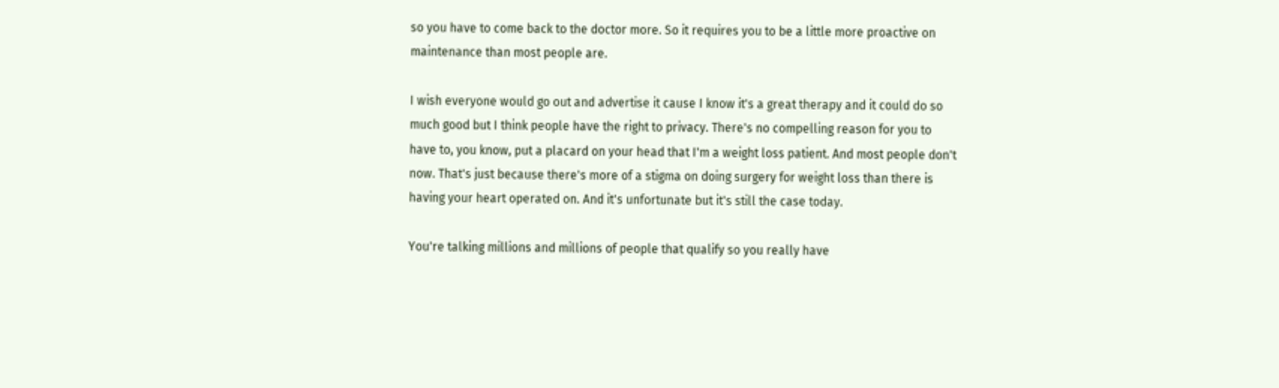so you have to come back to the doctor more. So it requires you to be a little more proactive on maintenance than most people are.

I wish everyone would go out and advertise it cause I know it's a great therapy and it could do so much good but I think people have the right to privacy. There's no compelling reason for you to have to, you know, put a placard on your head that I'm a weight loss patient. And most people don't now. That's just because there's more of a stigma on doing surgery for weight loss than there is having your heart operated on. And it's unfortunate but it's still the case today.

You're talking millions and millions of people that qualify so you really have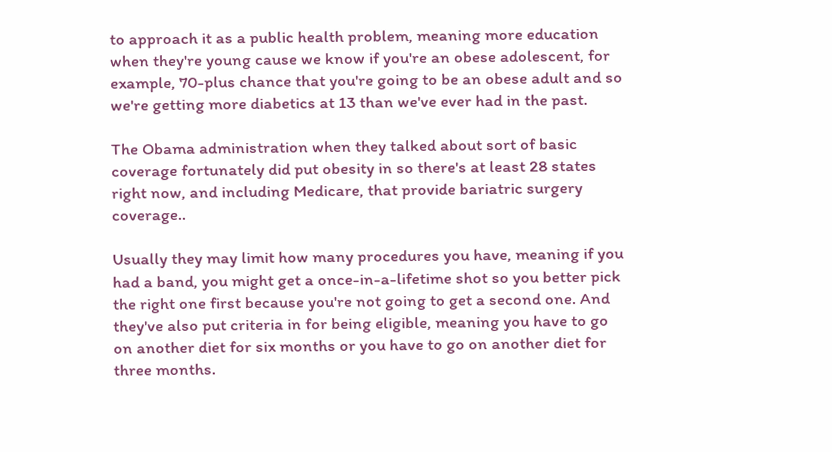to approach it as a public health problem, meaning more education when they're young cause we know if you're an obese adolescent, for example, 70-plus chance that you're going to be an obese adult and so we're getting more diabetics at 13 than we've ever had in the past.

The Obama administration when they talked about sort of basic coverage fortunately did put obesity in so there's at least 28 states right now, and including Medicare, that provide bariatric surgery coverage..

Usually they may limit how many procedures you have, meaning if you had a band, you might get a once-in-a-lifetime shot so you better pick the right one first because you're not going to get a second one. And they've also put criteria in for being eligible, meaning you have to go on another diet for six months or you have to go on another diet for three months.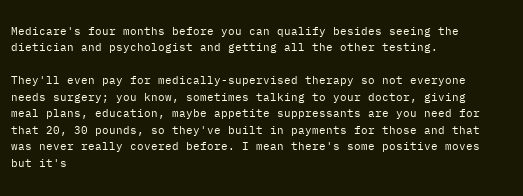Medicare's four months before you can qualify besides seeing the dietician and psychologist and getting all the other testing.

They'll even pay for medically-supervised therapy so not everyone needs surgery; you know, sometimes talking to your doctor, giving meal plans, education, maybe appetite suppressants are you need for that 20, 30 pounds, so they've built in payments for those and that was never really covered before. I mean there's some positive moves but it's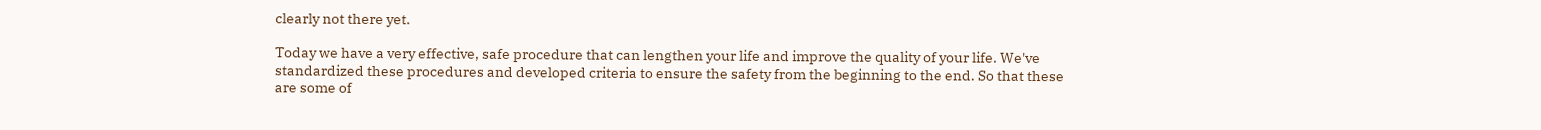clearly not there yet.

Today we have a very effective, safe procedure that can lengthen your life and improve the quality of your life. We've standardized these procedures and developed criteria to ensure the safety from the beginning to the end. So that these are some of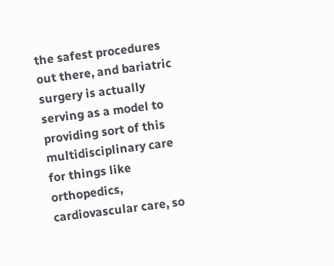the safest procedures out there, and bariatric surgery is actually serving as a model to providing sort of this multidisciplinary care for things like orthopedics, cardiovascular care, so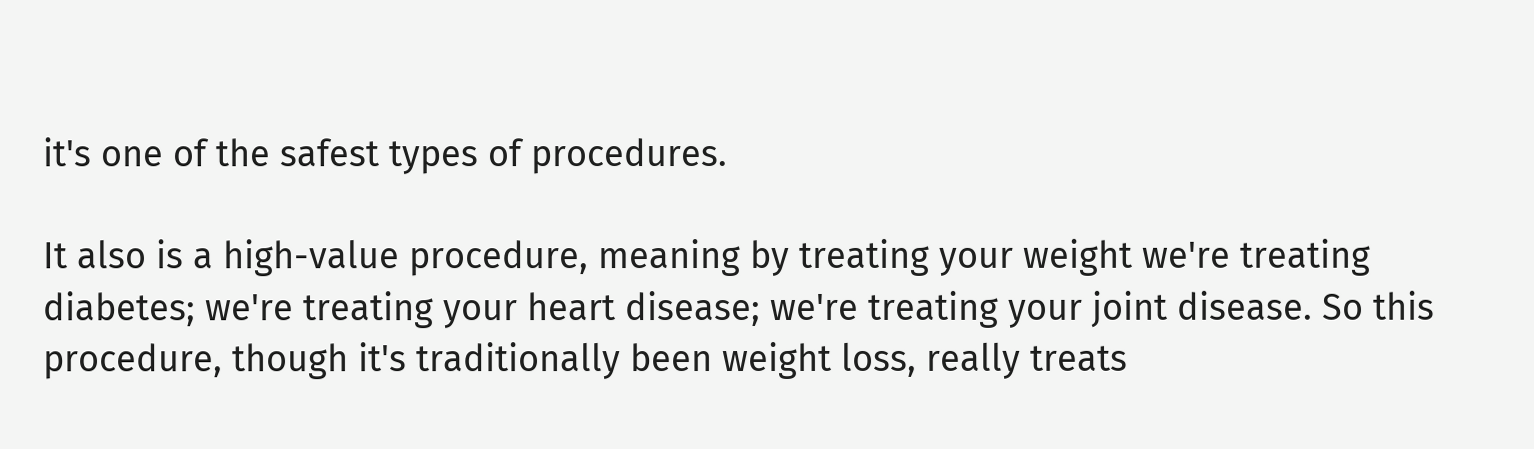it's one of the safest types of procedures.

It also is a high-value procedure, meaning by treating your weight we're treating diabetes; we're treating your heart disease; we're treating your joint disease. So this procedure, though it's traditionally been weight loss, really treats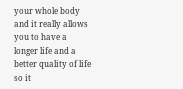your whole body and it really allows you to have a longer life and a better quality of life so it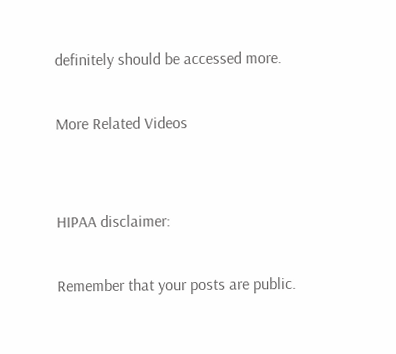definitely should be accessed more.

More Related Videos


HIPAA disclaimer:

Remember that your posts are public.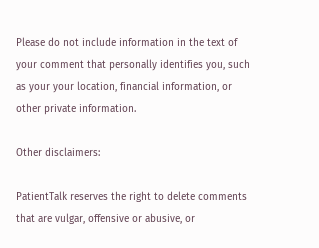Please do not include information in the text of your comment that personally identifies you, such as your your location, financial information, or other private information.

Other disclaimers:

PatientTalk reserves the right to delete comments that are vulgar, offensive or abusive, or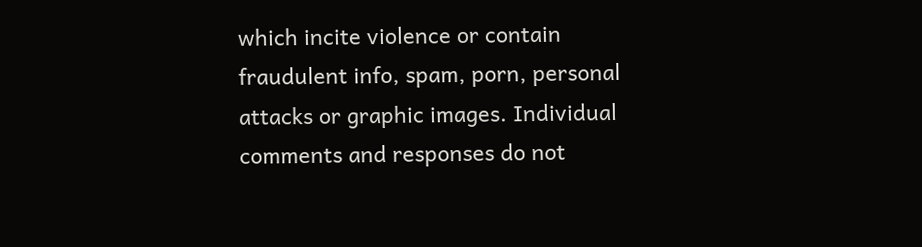which incite violence or contain fraudulent info, spam, porn, personal attacks or graphic images. Individual comments and responses do not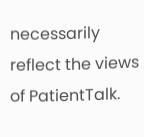necessarily reflect the views of PatientTalk.